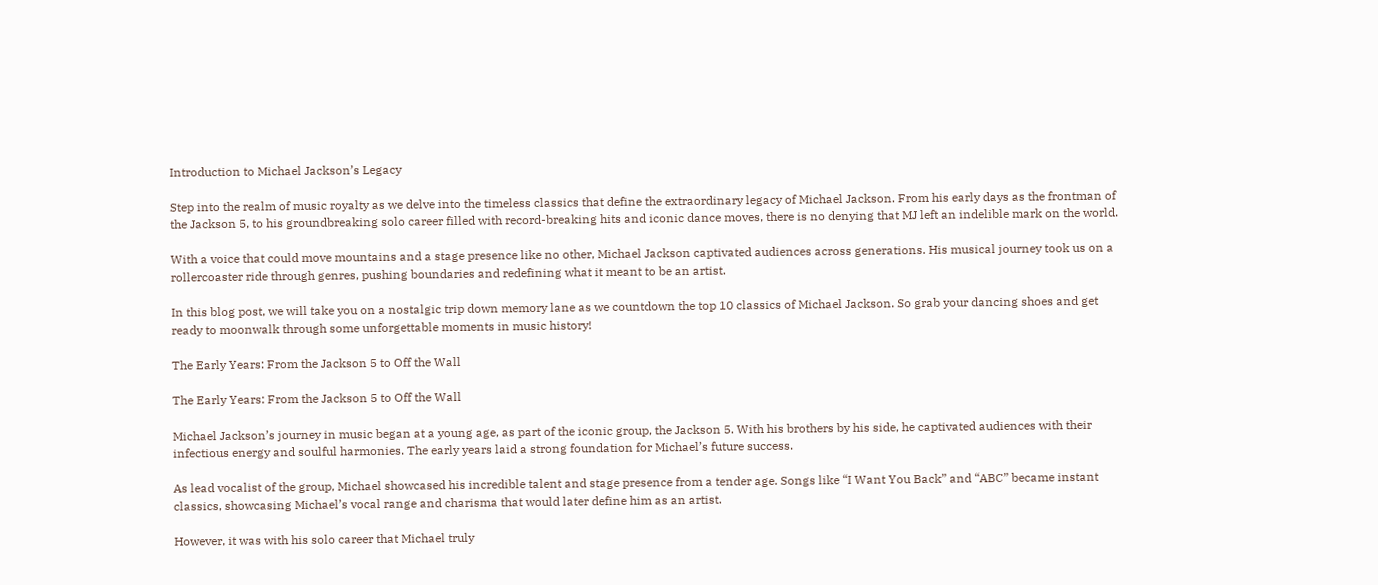Introduction to Michael Jackson’s Legacy

Step into the realm of music royalty as we delve into the timeless classics that define the extraordinary legacy of Michael Jackson. From his early days as the frontman of the Jackson 5, to his groundbreaking solo career filled with record-breaking hits and iconic dance moves, there is no denying that MJ left an indelible mark on the world.

With a voice that could move mountains and a stage presence like no other, Michael Jackson captivated audiences across generations. His musical journey took us on a rollercoaster ride through genres, pushing boundaries and redefining what it meant to be an artist.

In this blog post, we will take you on a nostalgic trip down memory lane as we countdown the top 10 classics of Michael Jackson. So grab your dancing shoes and get ready to moonwalk through some unforgettable moments in music history!

The Early Years: From the Jackson 5 to Off the Wall

The Early Years: From the Jackson 5 to Off the Wall

Michael Jackson’s journey in music began at a young age, as part of the iconic group, the Jackson 5. With his brothers by his side, he captivated audiences with their infectious energy and soulful harmonies. The early years laid a strong foundation for Michael’s future success.

As lead vocalist of the group, Michael showcased his incredible talent and stage presence from a tender age. Songs like “I Want You Back” and “ABC” became instant classics, showcasing Michael’s vocal range and charisma that would later define him as an artist.

However, it was with his solo career that Michael truly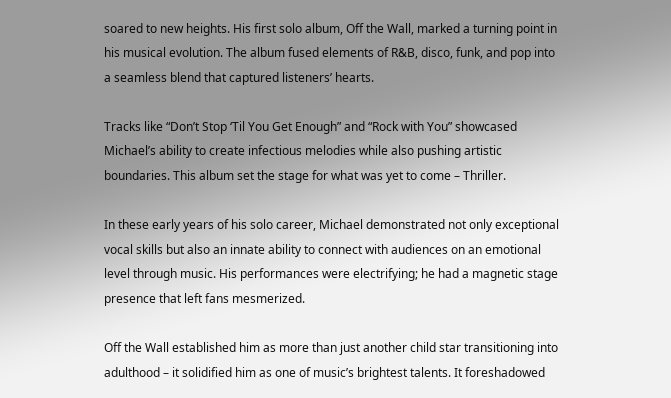soared to new heights. His first solo album, Off the Wall, marked a turning point in his musical evolution. The album fused elements of R&B, disco, funk, and pop into a seamless blend that captured listeners’ hearts.

Tracks like “Don’t Stop ‘Til You Get Enough” and “Rock with You” showcased Michael’s ability to create infectious melodies while also pushing artistic boundaries. This album set the stage for what was yet to come – Thriller.

In these early years of his solo career, Michael demonstrated not only exceptional vocal skills but also an innate ability to connect with audiences on an emotional level through music. His performances were electrifying; he had a magnetic stage presence that left fans mesmerized.

Off the Wall established him as more than just another child star transitioning into adulthood – it solidified him as one of music’s brightest talents. It foreshadowed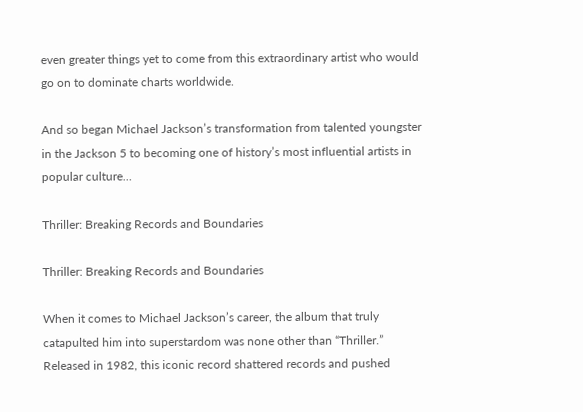even greater things yet to come from this extraordinary artist who would go on to dominate charts worldwide.

And so began Michael Jackson’s transformation from talented youngster in the Jackson 5 to becoming one of history’s most influential artists in popular culture…

Thriller: Breaking Records and Boundaries

Thriller: Breaking Records and Boundaries

When it comes to Michael Jackson’s career, the album that truly catapulted him into superstardom was none other than “Thriller.” Released in 1982, this iconic record shattered records and pushed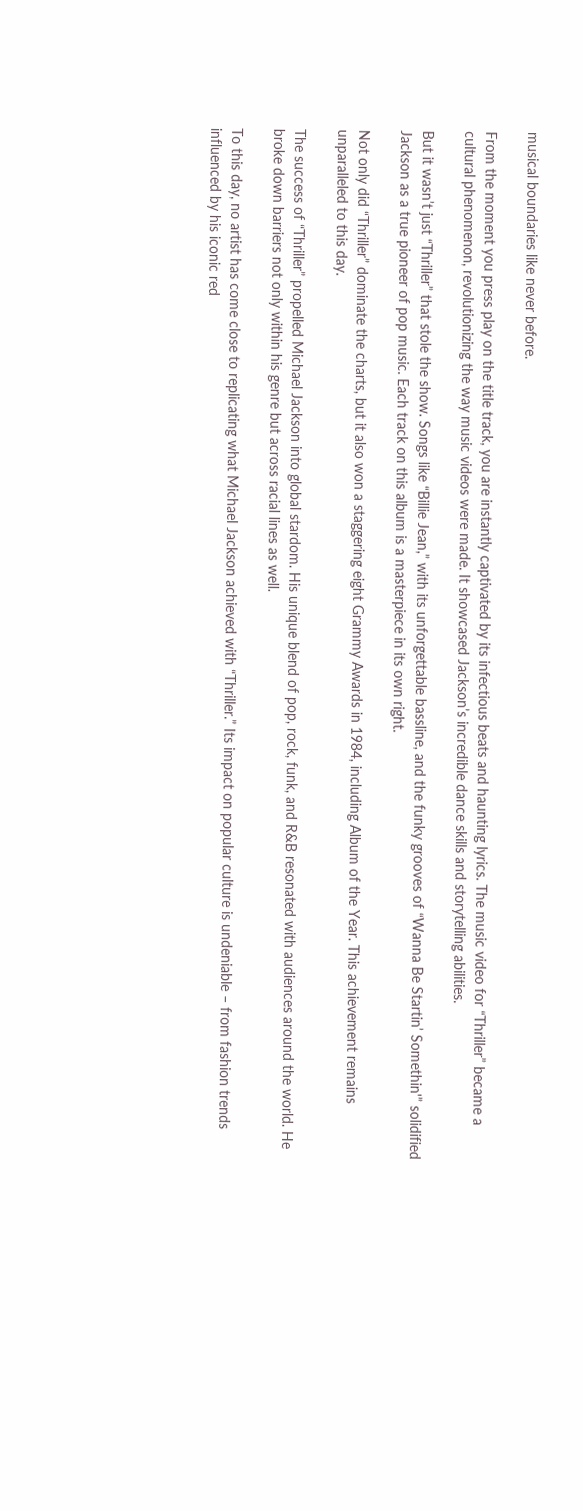musical boundaries like never before.

From the moment you press play on the title track, you are instantly captivated by its infectious beats and haunting lyrics. The music video for “Thriller” became a cultural phenomenon, revolutionizing the way music videos were made. It showcased Jackson’s incredible dance skills and storytelling abilities.

But it wasn’t just “Thriller” that stole the show. Songs like “Billie Jean,” with its unforgettable bassline, and the funky grooves of “Wanna Be Startin’ Somethin'” solidified Jackson as a true pioneer of pop music. Each track on this album is a masterpiece in its own right.

Not only did “Thriller” dominate the charts, but it also won a staggering eight Grammy Awards in 1984, including Album of the Year. This achievement remains unparalleled to this day.

The success of “Thriller” propelled Michael Jackson into global stardom. His unique blend of pop, rock, funk, and R&B resonated with audiences around the world. He broke down barriers not only within his genre but across racial lines as well.

To this day, no artist has come close to replicating what Michael Jackson achieved with “Thriller.” Its impact on popular culture is undeniable – from fashion trends influenced by his iconic red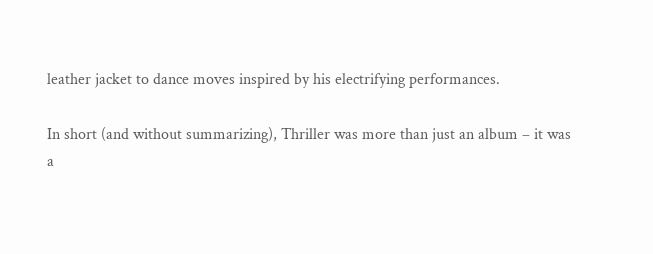leather jacket to dance moves inspired by his electrifying performances.

In short (and without summarizing), Thriller was more than just an album – it was a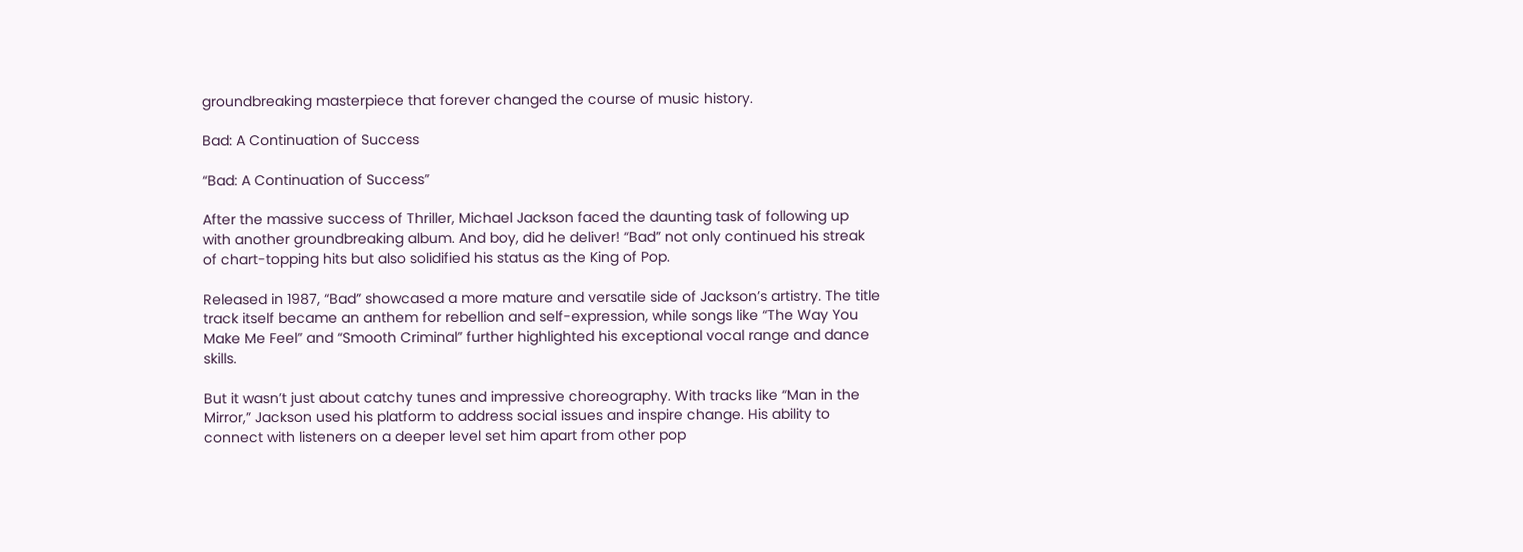groundbreaking masterpiece that forever changed the course of music history.

Bad: A Continuation of Success

“Bad: A Continuation of Success”

After the massive success of Thriller, Michael Jackson faced the daunting task of following up with another groundbreaking album. And boy, did he deliver! “Bad” not only continued his streak of chart-topping hits but also solidified his status as the King of Pop.

Released in 1987, “Bad” showcased a more mature and versatile side of Jackson’s artistry. The title track itself became an anthem for rebellion and self-expression, while songs like “The Way You Make Me Feel” and “Smooth Criminal” further highlighted his exceptional vocal range and dance skills.

But it wasn’t just about catchy tunes and impressive choreography. With tracks like “Man in the Mirror,” Jackson used his platform to address social issues and inspire change. His ability to connect with listeners on a deeper level set him apart from other pop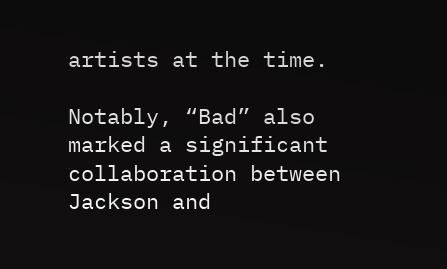artists at the time.

Notably, “Bad” also marked a significant collaboration between Jackson and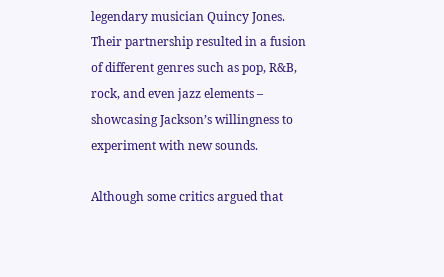legendary musician Quincy Jones. Their partnership resulted in a fusion of different genres such as pop, R&B, rock, and even jazz elements – showcasing Jackson’s willingness to experiment with new sounds.

Although some critics argued that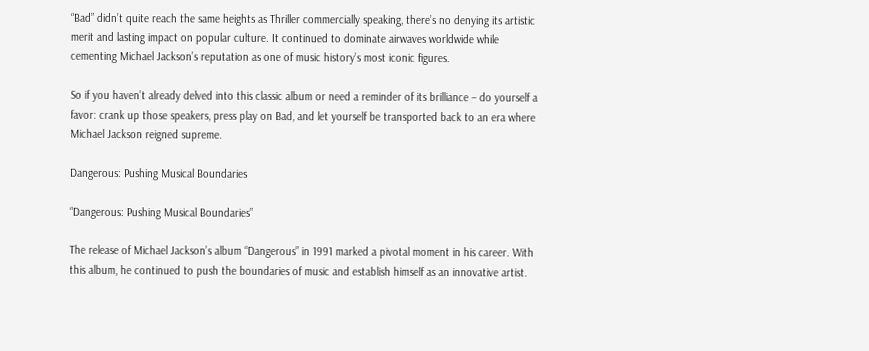“Bad” didn’t quite reach the same heights as Thriller commercially speaking, there’s no denying its artistic merit and lasting impact on popular culture. It continued to dominate airwaves worldwide while cementing Michael Jackson’s reputation as one of music history’s most iconic figures.

So if you haven’t already delved into this classic album or need a reminder of its brilliance – do yourself a favor: crank up those speakers, press play on Bad, and let yourself be transported back to an era where Michael Jackson reigned supreme.

Dangerous: Pushing Musical Boundaries

“Dangerous: Pushing Musical Boundaries”

The release of Michael Jackson’s album “Dangerous” in 1991 marked a pivotal moment in his career. With this album, he continued to push the boundaries of music and establish himself as an innovative artist.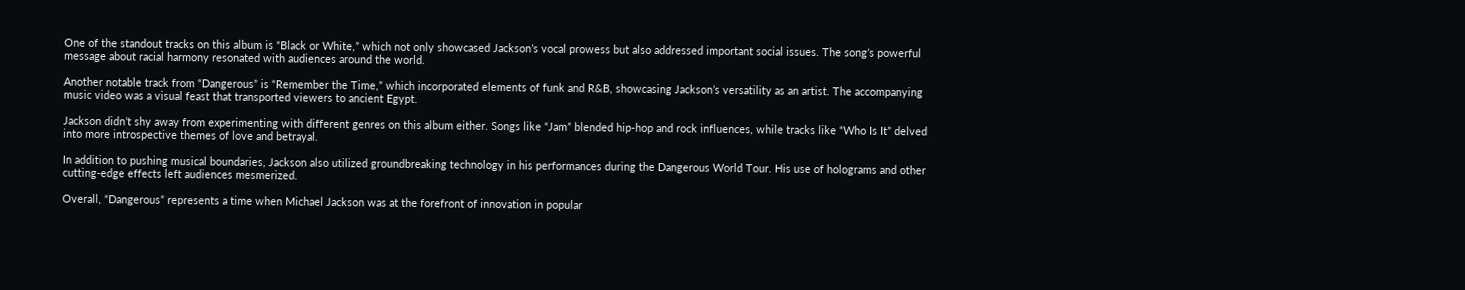One of the standout tracks on this album is “Black or White,” which not only showcased Jackson’s vocal prowess but also addressed important social issues. The song’s powerful message about racial harmony resonated with audiences around the world.

Another notable track from “Dangerous” is “Remember the Time,” which incorporated elements of funk and R&B, showcasing Jackson’s versatility as an artist. The accompanying music video was a visual feast that transported viewers to ancient Egypt.

Jackson didn’t shy away from experimenting with different genres on this album either. Songs like “Jam” blended hip-hop and rock influences, while tracks like “Who Is It” delved into more introspective themes of love and betrayal.

In addition to pushing musical boundaries, Jackson also utilized groundbreaking technology in his performances during the Dangerous World Tour. His use of holograms and other cutting-edge effects left audiences mesmerized.

Overall, “Dangerous” represents a time when Michael Jackson was at the forefront of innovation in popular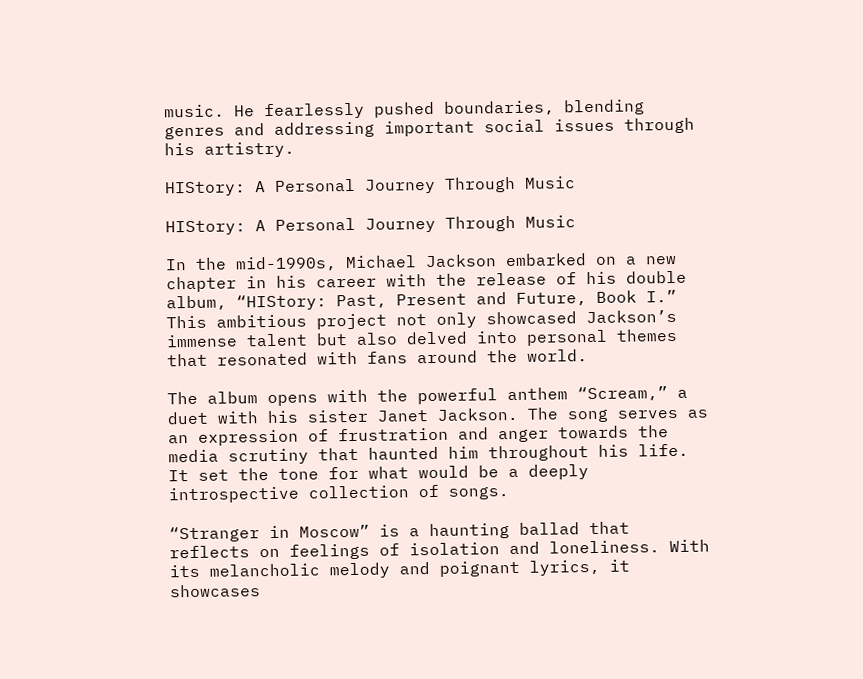music. He fearlessly pushed boundaries, blending genres and addressing important social issues through his artistry.

HIStory: A Personal Journey Through Music

HIStory: A Personal Journey Through Music

In the mid-1990s, Michael Jackson embarked on a new chapter in his career with the release of his double album, “HIStory: Past, Present and Future, Book I.” This ambitious project not only showcased Jackson’s immense talent but also delved into personal themes that resonated with fans around the world.

The album opens with the powerful anthem “Scream,” a duet with his sister Janet Jackson. The song serves as an expression of frustration and anger towards the media scrutiny that haunted him throughout his life. It set the tone for what would be a deeply introspective collection of songs.

“Stranger in Moscow” is a haunting ballad that reflects on feelings of isolation and loneliness. With its melancholic melody and poignant lyrics, it showcases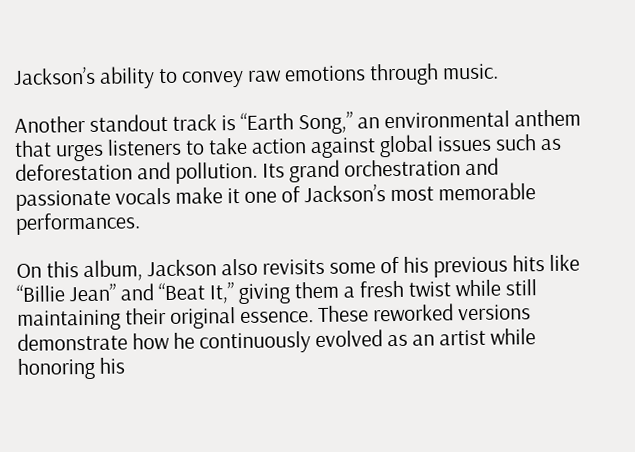Jackson’s ability to convey raw emotions through music.

Another standout track is “Earth Song,” an environmental anthem that urges listeners to take action against global issues such as deforestation and pollution. Its grand orchestration and passionate vocals make it one of Jackson’s most memorable performances.

On this album, Jackson also revisits some of his previous hits like “Billie Jean” and “Beat It,” giving them a fresh twist while still maintaining their original essence. These reworked versions demonstrate how he continuously evolved as an artist while honoring his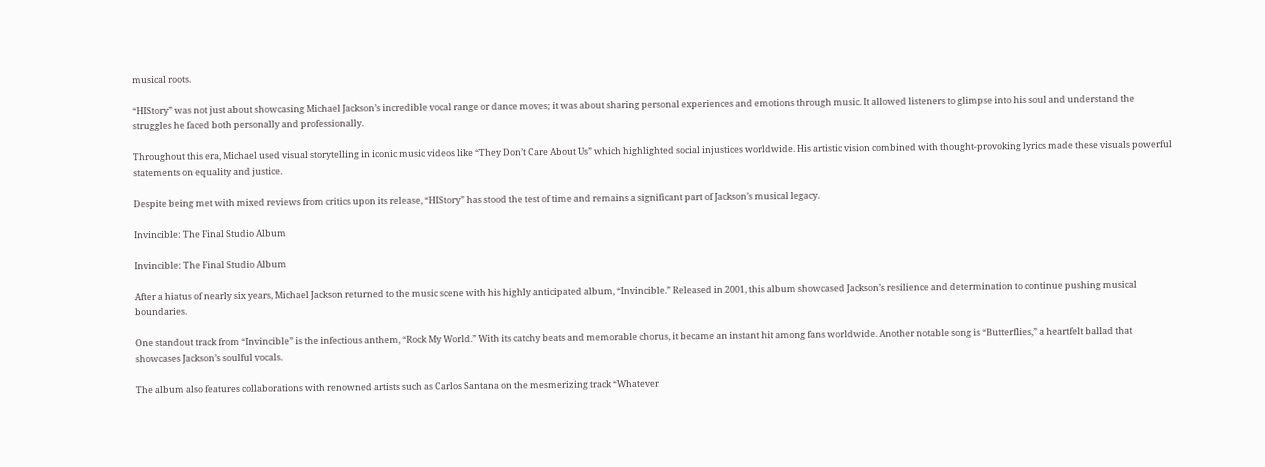musical roots.

“HIStory” was not just about showcasing Michael Jackson’s incredible vocal range or dance moves; it was about sharing personal experiences and emotions through music. It allowed listeners to glimpse into his soul and understand the struggles he faced both personally and professionally.

Throughout this era, Michael used visual storytelling in iconic music videos like “They Don’t Care About Us” which highlighted social injustices worldwide. His artistic vision combined with thought-provoking lyrics made these visuals powerful statements on equality and justice.

Despite being met with mixed reviews from critics upon its release, “HIStory” has stood the test of time and remains a significant part of Jackson’s musical legacy.

Invincible: The Final Studio Album

Invincible: The Final Studio Album

After a hiatus of nearly six years, Michael Jackson returned to the music scene with his highly anticipated album, “Invincible.” Released in 2001, this album showcased Jackson’s resilience and determination to continue pushing musical boundaries.

One standout track from “Invincible” is the infectious anthem, “Rock My World.” With its catchy beats and memorable chorus, it became an instant hit among fans worldwide. Another notable song is “Butterflies,” a heartfelt ballad that showcases Jackson’s soulful vocals.

The album also features collaborations with renowned artists such as Carlos Santana on the mesmerizing track “Whatever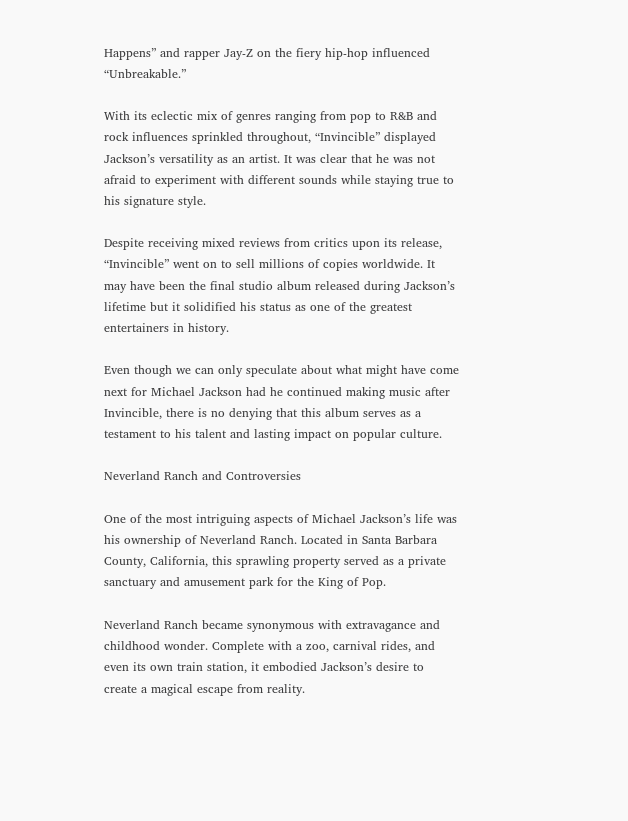Happens” and rapper Jay-Z on the fiery hip-hop influenced “Unbreakable.”

With its eclectic mix of genres ranging from pop to R&B and rock influences sprinkled throughout, “Invincible” displayed Jackson’s versatility as an artist. It was clear that he was not afraid to experiment with different sounds while staying true to his signature style.

Despite receiving mixed reviews from critics upon its release, “Invincible” went on to sell millions of copies worldwide. It may have been the final studio album released during Jackson’s lifetime but it solidified his status as one of the greatest entertainers in history.

Even though we can only speculate about what might have come next for Michael Jackson had he continued making music after Invincible, there is no denying that this album serves as a testament to his talent and lasting impact on popular culture.

Neverland Ranch and Controversies

One of the most intriguing aspects of Michael Jackson’s life was his ownership of Neverland Ranch. Located in Santa Barbara County, California, this sprawling property served as a private sanctuary and amusement park for the King of Pop.

Neverland Ranch became synonymous with extravagance and childhood wonder. Complete with a zoo, carnival rides, and even its own train station, it embodied Jackson’s desire to create a magical escape from reality.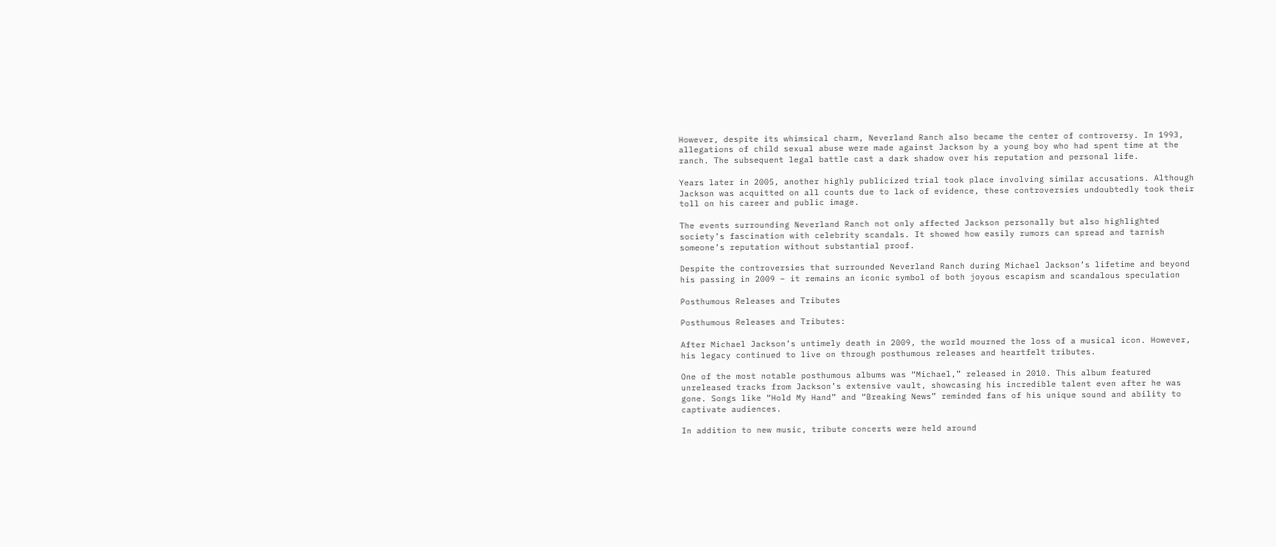However, despite its whimsical charm, Neverland Ranch also became the center of controversy. In 1993, allegations of child sexual abuse were made against Jackson by a young boy who had spent time at the ranch. The subsequent legal battle cast a dark shadow over his reputation and personal life.

Years later in 2005, another highly publicized trial took place involving similar accusations. Although Jackson was acquitted on all counts due to lack of evidence, these controversies undoubtedly took their toll on his career and public image.

The events surrounding Neverland Ranch not only affected Jackson personally but also highlighted society’s fascination with celebrity scandals. It showed how easily rumors can spread and tarnish someone’s reputation without substantial proof.

Despite the controversies that surrounded Neverland Ranch during Michael Jackson’s lifetime and beyond his passing in 2009 – it remains an iconic symbol of both joyous escapism and scandalous speculation

Posthumous Releases and Tributes

Posthumous Releases and Tributes:

After Michael Jackson’s untimely death in 2009, the world mourned the loss of a musical icon. However, his legacy continued to live on through posthumous releases and heartfelt tributes.

One of the most notable posthumous albums was “Michael,” released in 2010. This album featured unreleased tracks from Jackson’s extensive vault, showcasing his incredible talent even after he was gone. Songs like “Hold My Hand” and “Breaking News” reminded fans of his unique sound and ability to captivate audiences.

In addition to new music, tribute concerts were held around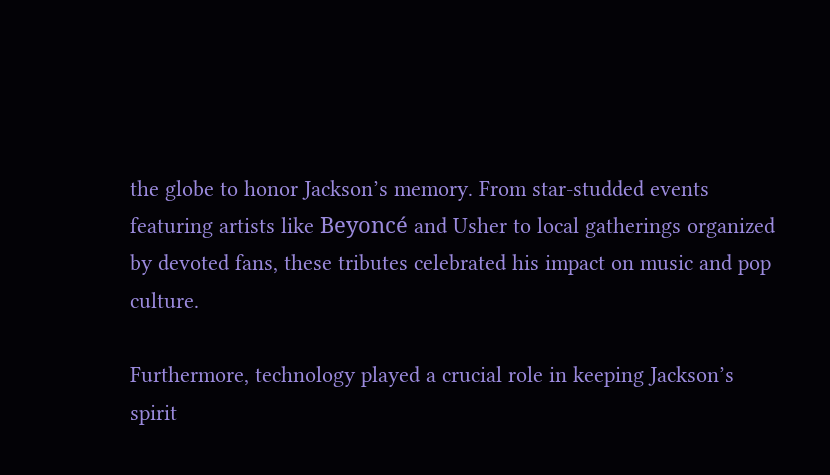the globe to honor Jackson’s memory. From star-studded events featuring artists like Beyoncé and Usher to local gatherings organized by devoted fans, these tributes celebrated his impact on music and pop culture.

Furthermore, technology played a crucial role in keeping Jackson’s spirit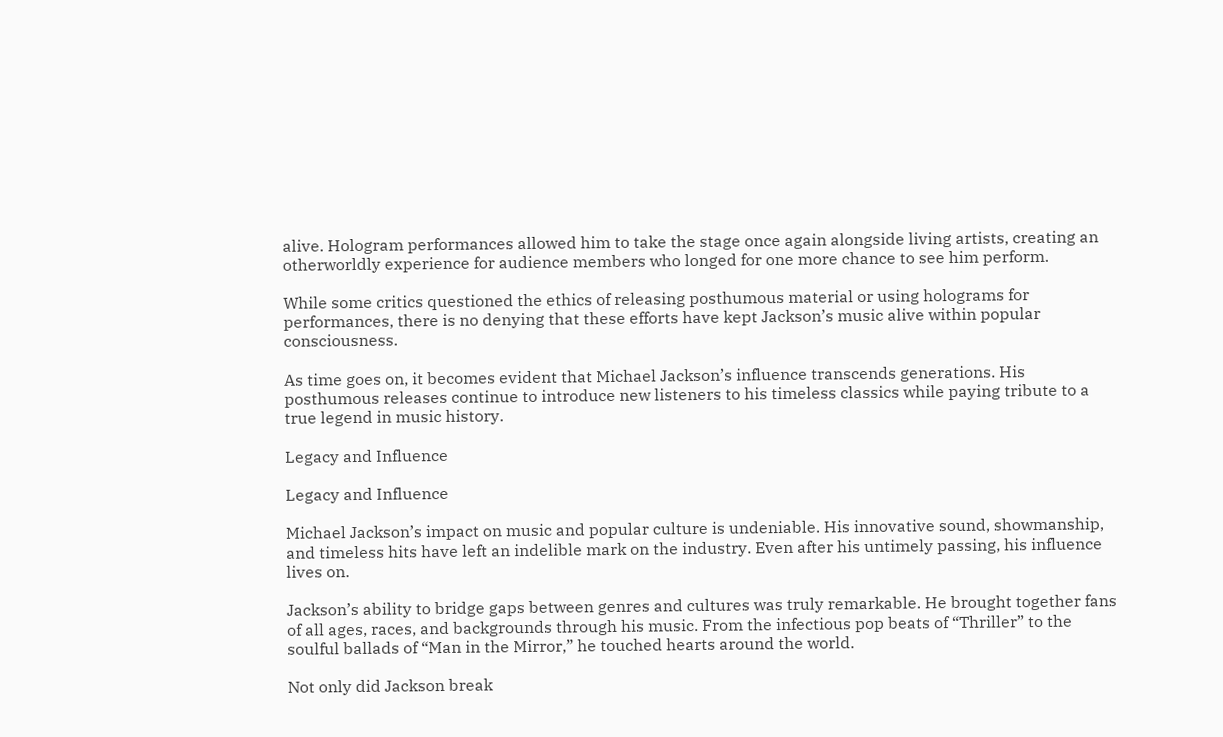alive. Hologram performances allowed him to take the stage once again alongside living artists, creating an otherworldly experience for audience members who longed for one more chance to see him perform.

While some critics questioned the ethics of releasing posthumous material or using holograms for performances, there is no denying that these efforts have kept Jackson’s music alive within popular consciousness.

As time goes on, it becomes evident that Michael Jackson’s influence transcends generations. His posthumous releases continue to introduce new listeners to his timeless classics while paying tribute to a true legend in music history.

Legacy and Influence

Legacy and Influence

Michael Jackson’s impact on music and popular culture is undeniable. His innovative sound, showmanship, and timeless hits have left an indelible mark on the industry. Even after his untimely passing, his influence lives on.

Jackson’s ability to bridge gaps between genres and cultures was truly remarkable. He brought together fans of all ages, races, and backgrounds through his music. From the infectious pop beats of “Thriller” to the soulful ballads of “Man in the Mirror,” he touched hearts around the world.

Not only did Jackson break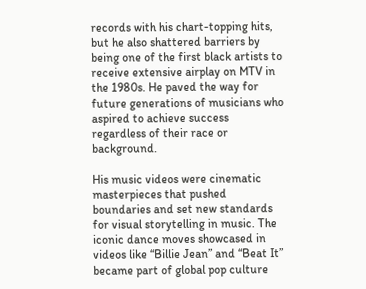records with his chart-topping hits, but he also shattered barriers by being one of the first black artists to receive extensive airplay on MTV in the 1980s. He paved the way for future generations of musicians who aspired to achieve success regardless of their race or background.

His music videos were cinematic masterpieces that pushed boundaries and set new standards for visual storytelling in music. The iconic dance moves showcased in videos like “Billie Jean” and “Beat It” became part of global pop culture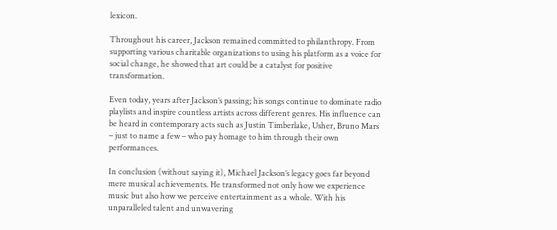lexicon.

Throughout his career, Jackson remained committed to philanthropy. From supporting various charitable organizations to using his platform as a voice for social change, he showed that art could be a catalyst for positive transformation.

Even today, years after Jackson’s passing; his songs continue to dominate radio playlists and inspire countless artists across different genres. His influence can be heard in contemporary acts such as Justin Timberlake, Usher, Bruno Mars – just to name a few – who pay homage to him through their own performances.

In conclusion (without saying it), Michael Jackson’s legacy goes far beyond mere musical achievements. He transformed not only how we experience music but also how we perceive entertainment as a whole. With his unparalleled talent and unwavering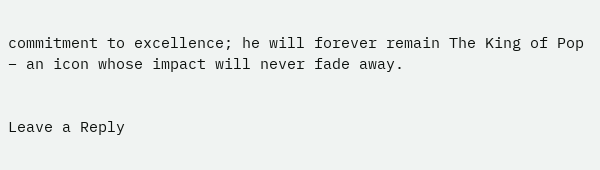commitment to excellence; he will forever remain The King of Pop – an icon whose impact will never fade away.


Leave a Reply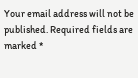Your email address will not be published. Required fields are marked *